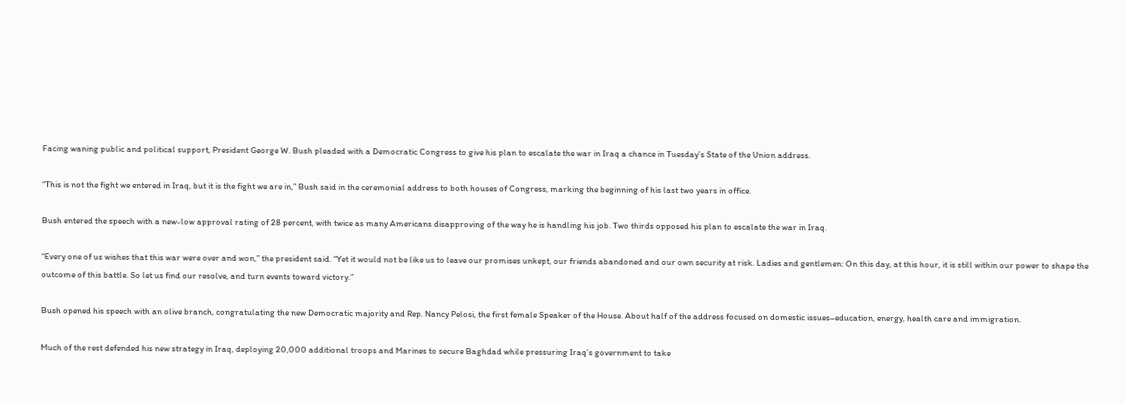Facing waning public and political support, President George W. Bush pleaded with a Democratic Congress to give his plan to escalate the war in Iraq a chance in Tuesday’s State of the Union address.

“This is not the fight we entered in Iraq, but it is the fight we are in,” Bush said in the ceremonial address to both houses of Congress, marking the beginning of his last two years in office.

Bush entered the speech with a new-low approval rating of 28 percent, with twice as many Americans disapproving of the way he is handling his job. Two thirds opposed his plan to escalate the war in Iraq.

“Every one of us wishes that this war were over and won,” the president said. “Yet it would not be like us to leave our promises unkept, our friends abandoned and our own security at risk. Ladies and gentlemen: On this day, at this hour, it is still within our power to shape the outcome of this battle. So let us find our resolve, and turn events toward victory.”

Bush opened his speech with an olive branch, congratulating the new Democratic majority and Rep. Nancy Pelosi, the first female Speaker of the House. About half of the address focused on domestic issues–education, energy, health care and immigration.

Much of the rest defended his new strategy in Iraq, deploying 20,000 additional troops and Marines to secure Baghdad while pressuring Iraq’s government to take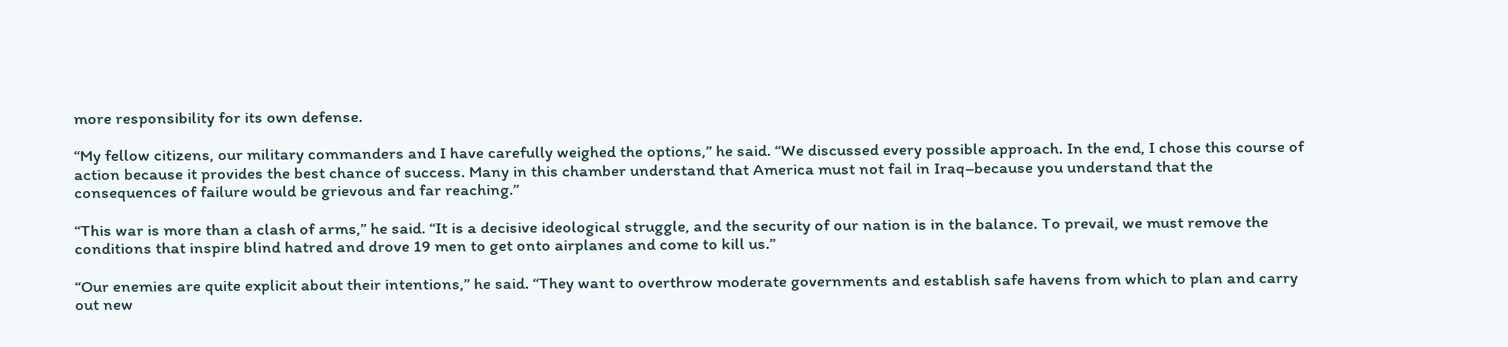more responsibility for its own defense.

“My fellow citizens, our military commanders and I have carefully weighed the options,” he said. “We discussed every possible approach. In the end, I chose this course of action because it provides the best chance of success. Many in this chamber understand that America must not fail in Iraq–because you understand that the consequences of failure would be grievous and far reaching.”

“This war is more than a clash of arms,” he said. “It is a decisive ideological struggle, and the security of our nation is in the balance. To prevail, we must remove the conditions that inspire blind hatred and drove 19 men to get onto airplanes and come to kill us.”

“Our enemies are quite explicit about their intentions,” he said. “They want to overthrow moderate governments and establish safe havens from which to plan and carry out new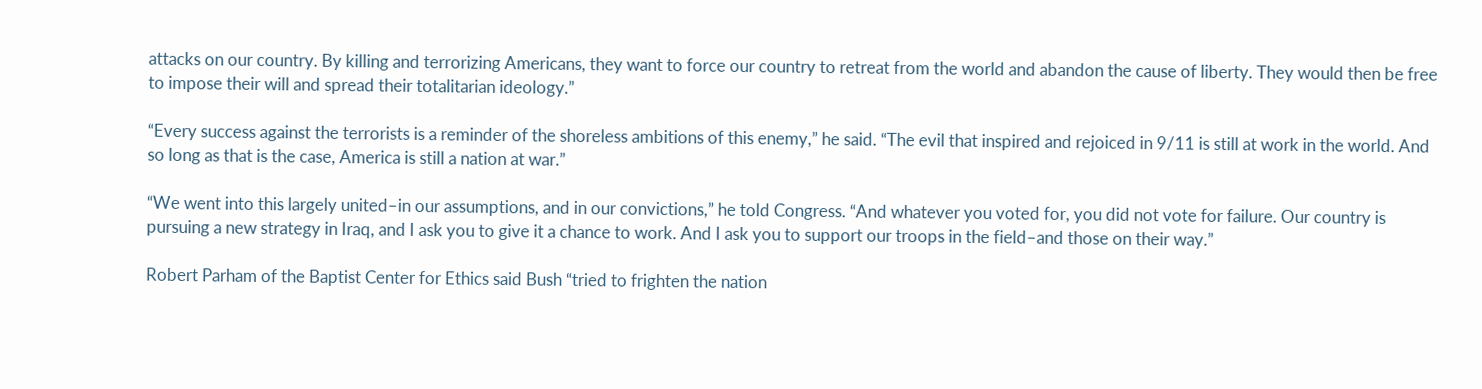attacks on our country. By killing and terrorizing Americans, they want to force our country to retreat from the world and abandon the cause of liberty. They would then be free to impose their will and spread their totalitarian ideology.”

“Every success against the terrorists is a reminder of the shoreless ambitions of this enemy,” he said. “The evil that inspired and rejoiced in 9/11 is still at work in the world. And so long as that is the case, America is still a nation at war.”

“We went into this largely united–in our assumptions, and in our convictions,” he told Congress. “And whatever you voted for, you did not vote for failure. Our country is pursuing a new strategy in Iraq, and I ask you to give it a chance to work. And I ask you to support our troops in the field–and those on their way.”

Robert Parham of the Baptist Center for Ethics said Bush “tried to frighten the nation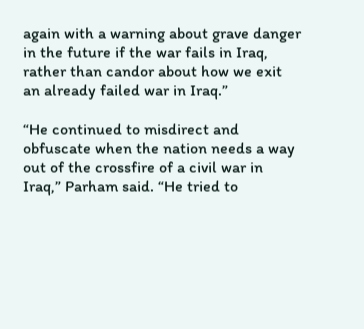again with a warning about grave danger in the future if the war fails in Iraq, rather than candor about how we exit an already failed war in Iraq.”

“He continued to misdirect and obfuscate when the nation needs a way out of the crossfire of a civil war in Iraq,” Parham said. “He tried to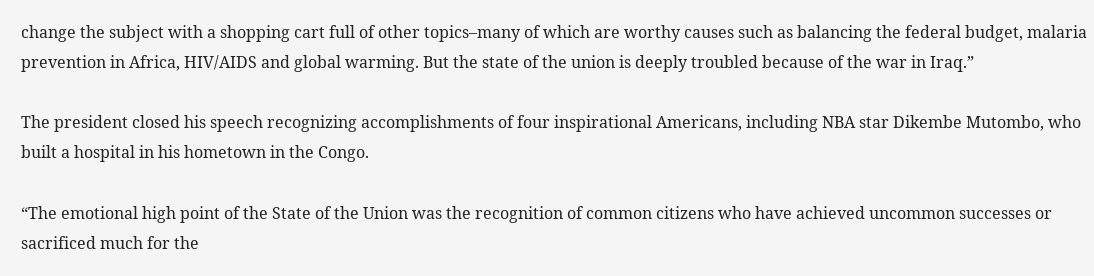change the subject with a shopping cart full of other topics–many of which are worthy causes such as balancing the federal budget, malaria prevention in Africa, HIV/AIDS and global warming. But the state of the union is deeply troubled because of the war in Iraq.”

The president closed his speech recognizing accomplishments of four inspirational Americans, including NBA star Dikembe Mutombo, who built a hospital in his hometown in the Congo.

“The emotional high point of the State of the Union was the recognition of common citizens who have achieved uncommon successes or sacrificed much for the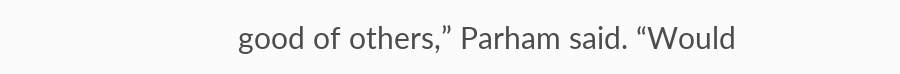good of others,” Parham said. “Would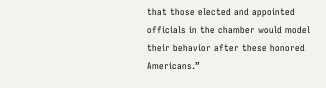that those elected and appointed officials in the chamber would model their behavior after these honored Americans.”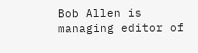Bob Allen is managing editor of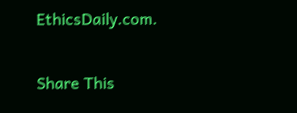EthicsDaily.com.

Share This